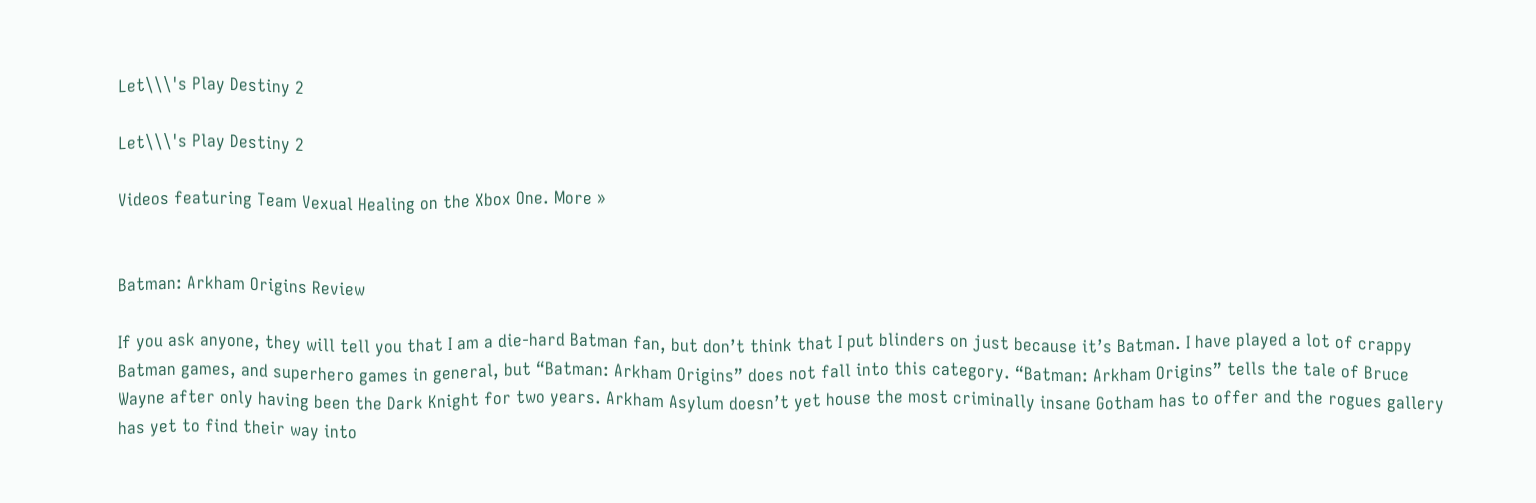Let\\\'s Play Destiny 2

Let\\\'s Play Destiny 2

Videos featuring Team Vexual Healing on the Xbox One. More »


Batman: Arkham Origins Review

If you ask anyone, they will tell you that I am a die-hard Batman fan, but don’t think that I put blinders on just because it’s Batman. I have played a lot of crappy Batman games, and superhero games in general, but “Batman: Arkham Origins” does not fall into this category. “Batman: Arkham Origins” tells the tale of Bruce Wayne after only having been the Dark Knight for two years. Arkham Asylum doesn’t yet house the most criminally insane Gotham has to offer and the rogues gallery has yet to find their way into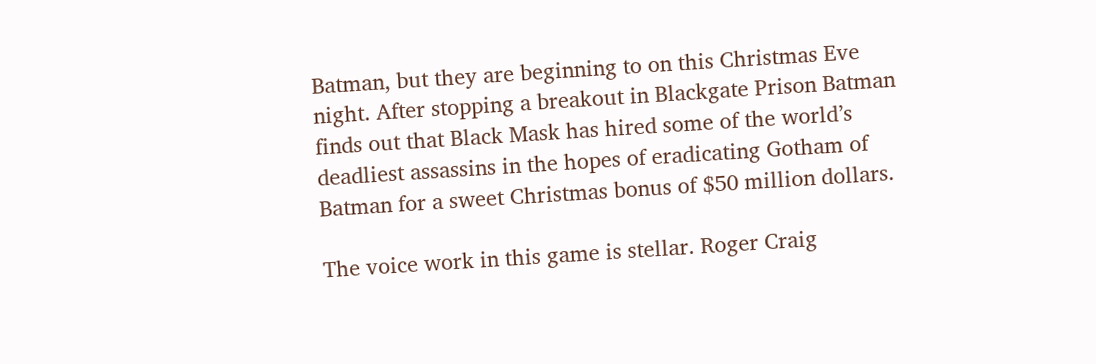Batman, but they are beginning to on this Christmas Eve night. After stopping a breakout in Blackgate Prison Batman finds out that Black Mask has hired some of the world’s deadliest assassins in the hopes of eradicating Gotham of Batman for a sweet Christmas bonus of $50 million dollars.

The voice work in this game is stellar. Roger Craig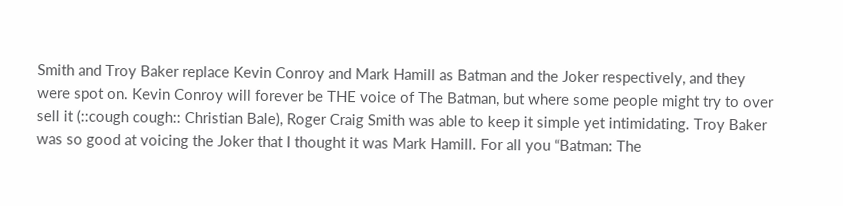Smith and Troy Baker replace Kevin Conroy and Mark Hamill as Batman and the Joker respectively, and they were spot on. Kevin Conroy will forever be THE voice of The Batman, but where some people might try to over sell it (::cough cough:: Christian Bale), Roger Craig Smith was able to keep it simple yet intimidating. Troy Baker was so good at voicing the Joker that I thought it was Mark Hamill. For all you “Batman: The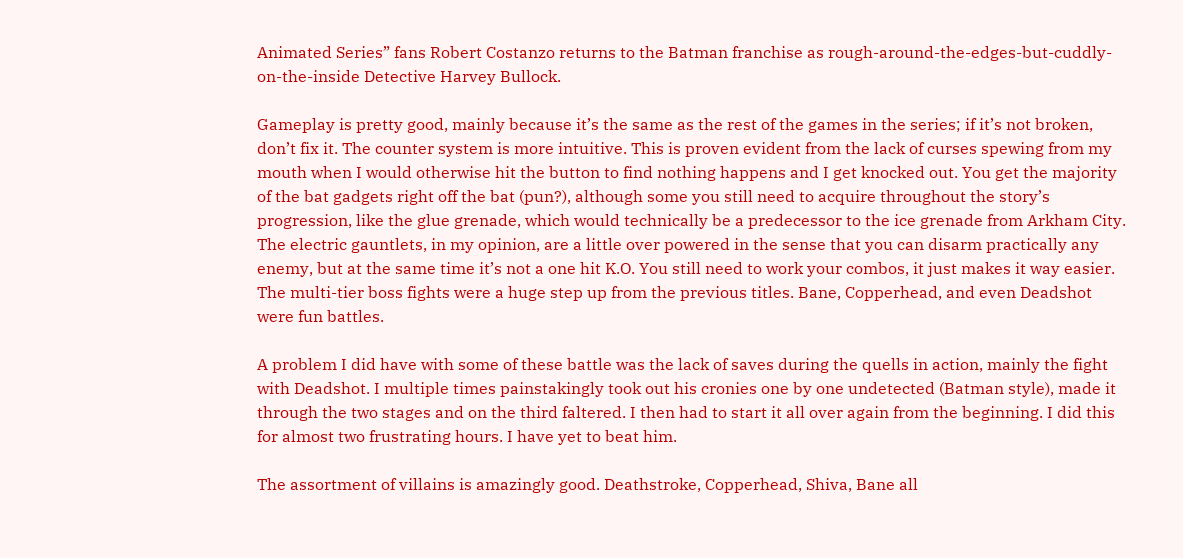Animated Series” fans Robert Costanzo returns to the Batman franchise as rough-around-the-edges-but-cuddly-on-the-inside Detective Harvey Bullock.

Gameplay is pretty good, mainly because it’s the same as the rest of the games in the series; if it’s not broken, don’t fix it. The counter system is more intuitive. This is proven evident from the lack of curses spewing from my mouth when I would otherwise hit the button to find nothing happens and I get knocked out. You get the majority of the bat gadgets right off the bat (pun?), although some you still need to acquire throughout the story’s progression, like the glue grenade, which would technically be a predecessor to the ice grenade from Arkham City. The electric gauntlets, in my opinion, are a little over powered in the sense that you can disarm practically any enemy, but at the same time it’s not a one hit K.O. You still need to work your combos, it just makes it way easier. The multi-tier boss fights were a huge step up from the previous titles. Bane, Copperhead, and even Deadshot were fun battles.

A problem I did have with some of these battle was the lack of saves during the quells in action, mainly the fight with Deadshot. I multiple times painstakingly took out his cronies one by one undetected (Batman style), made it through the two stages and on the third faltered. I then had to start it all over again from the beginning. I did this for almost two frustrating hours. I have yet to beat him.

The assortment of villains is amazingly good. Deathstroke, Copperhead, Shiva, Bane all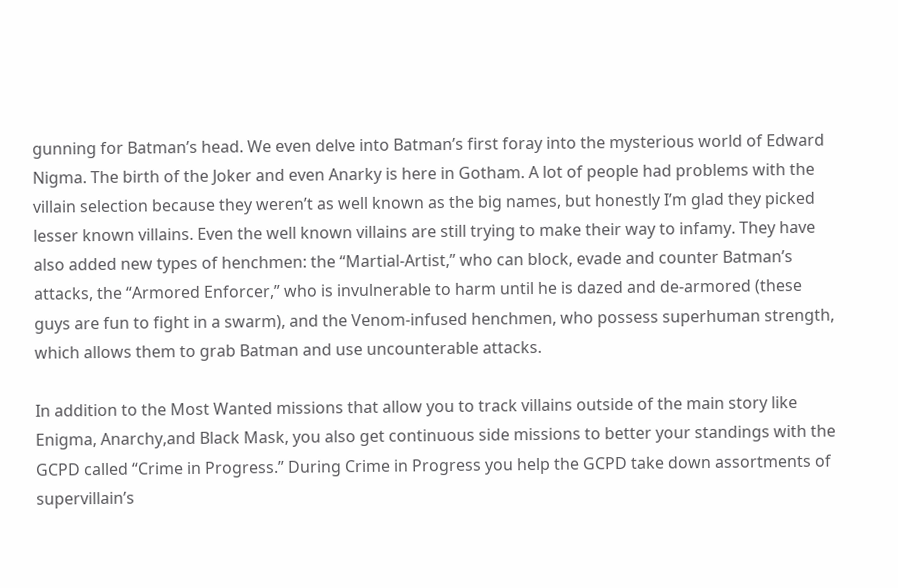gunning for Batman’s head. We even delve into Batman’s first foray into the mysterious world of Edward Nigma. The birth of the Joker and even Anarky is here in Gotham. A lot of people had problems with the villain selection because they weren’t as well known as the big names, but honestly I’m glad they picked lesser known villains. Even the well known villains are still trying to make their way to infamy. They have also added new types of henchmen: the “Martial-Artist,” who can block, evade and counter Batman’s attacks, the “Armored Enforcer,” who is invulnerable to harm until he is dazed and de-armored (these guys are fun to fight in a swarm), and the Venom-infused henchmen, who possess superhuman strength, which allows them to grab Batman and use uncounterable attacks.

In addition to the Most Wanted missions that allow you to track villains outside of the main story like Enigma, Anarchy,and Black Mask, you also get continuous side missions to better your standings with the GCPD called “Crime in Progress.” During Crime in Progress you help the GCPD take down assortments of supervillain’s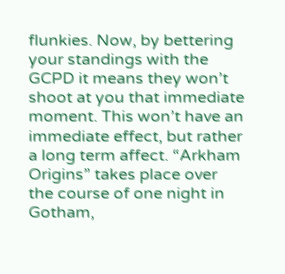flunkies. Now, by bettering your standings with the GCPD it means they won’t shoot at you that immediate moment. This won’t have an immediate effect, but rather a long term affect. “Arkham Origins” takes place over the course of one night in Gotham,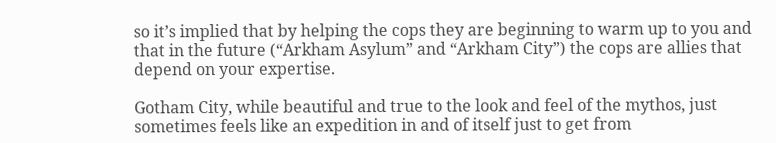so it’s implied that by helping the cops they are beginning to warm up to you and that in the future (“Arkham Asylum” and “Arkham City”) the cops are allies that depend on your expertise.

Gotham City, while beautiful and true to the look and feel of the mythos, just sometimes feels like an expedition in and of itself just to get from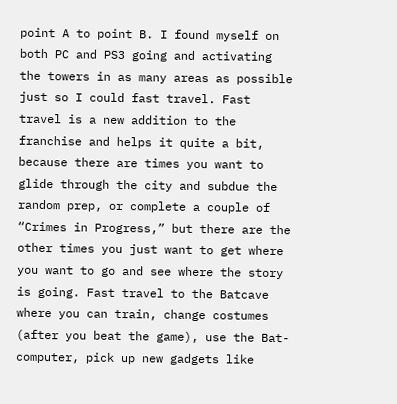point A to point B. I found myself on both PC and PS3 going and activating the towers in as many areas as possible just so I could fast travel. Fast travel is a new addition to the franchise and helps it quite a bit, because there are times you want to glide through the city and subdue the random prep, or complete a couple of “Crimes in Progress,” but there are the other times you just want to get where you want to go and see where the story is going. Fast travel to the Batcave where you can train, change costumes (after you beat the game), use the Bat-computer, pick up new gadgets like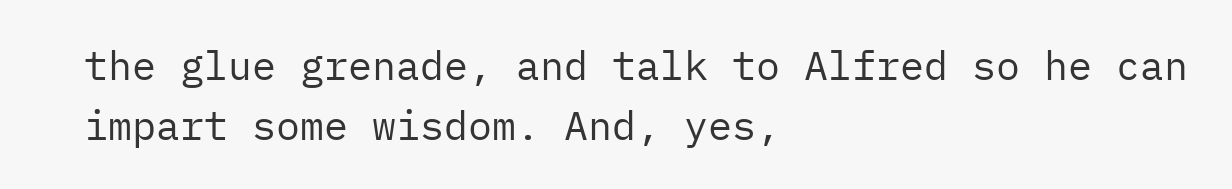the glue grenade, and talk to Alfred so he can impart some wisdom. And, yes,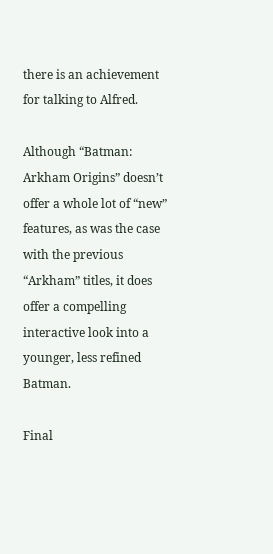there is an achievement for talking to Alfred.

Although “Batman: Arkham Origins” doesn’t offer a whole lot of “new” features, as was the case with the previous “Arkham” titles, it does offer a compelling interactive look into a younger, less refined Batman.

Final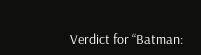Verdict for “Batman: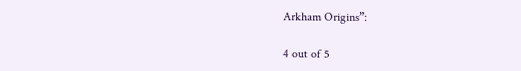Arkham Origins”:

4 out of 5